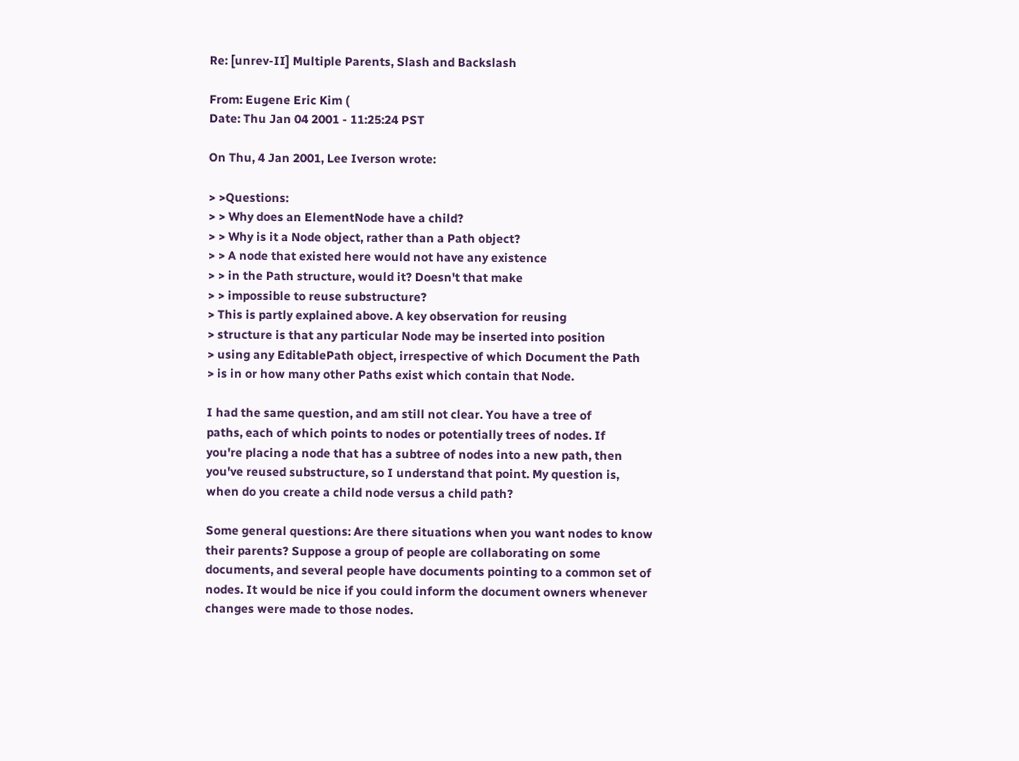Re: [unrev-II] Multiple Parents, Slash and Backslash

From: Eugene Eric Kim (
Date: Thu Jan 04 2001 - 11:25:24 PST

On Thu, 4 Jan 2001, Lee Iverson wrote:

> >Questions:
> > Why does an ElementNode have a child?
> > Why is it a Node object, rather than a Path object?
> > A node that existed here would not have any existence
> > in the Path structure, would it? Doesn't that make
> > impossible to reuse substructure?
> This is partly explained above. A key observation for reusing
> structure is that any particular Node may be inserted into position
> using any EditablePath object, irrespective of which Document the Path
> is in or how many other Paths exist which contain that Node.

I had the same question, and am still not clear. You have a tree of
paths, each of which points to nodes or potentially trees of nodes. If
you're placing a node that has a subtree of nodes into a new path, then
you've reused substructure, so I understand that point. My question is,
when do you create a child node versus a child path?

Some general questions: Are there situations when you want nodes to know
their parents? Suppose a group of people are collaborating on some
documents, and several people have documents pointing to a common set of
nodes. It would be nice if you could inform the document owners whenever
changes were made to those nodes.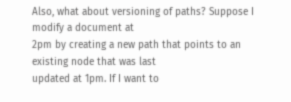Also, what about versioning of paths? Suppose I modify a document at
2pm by creating a new path that points to an existing node that was last
updated at 1pm. If I want to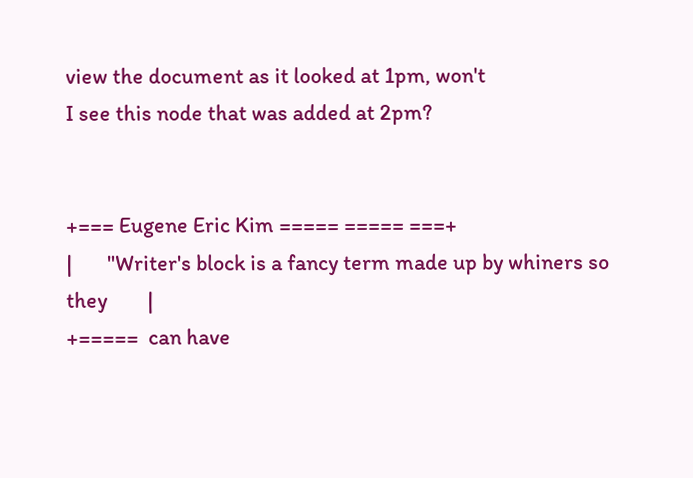view the document as it looked at 1pm, won't
I see this node that was added at 2pm?


+=== Eugene Eric Kim ===== ===== ===+
|       "Writer's block is a fancy term made up by whiners so they        |
+=====  can have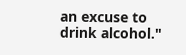an excuse to drink alcohol."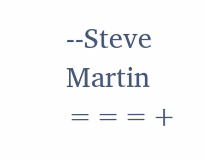--Steve Martin  ===+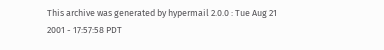This archive was generated by hypermail 2.0.0 : Tue Aug 21 2001 - 17:57:58 PDT